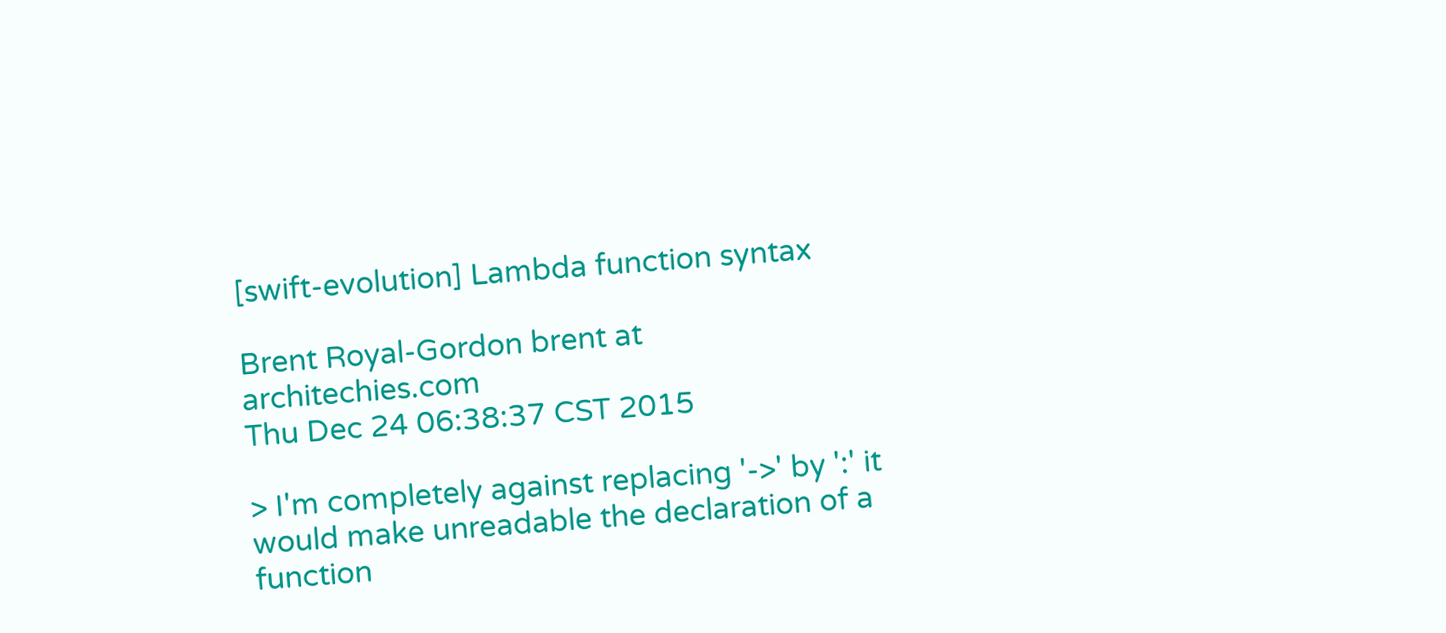[swift-evolution] Lambda function syntax

Brent Royal-Gordon brent at architechies.com
Thu Dec 24 06:38:37 CST 2015

> I'm completely against replacing '->' by ':' it would make unreadable the declaration of a function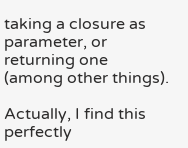taking a closure as parameter, or returning one (among other things).

Actually, I find this perfectly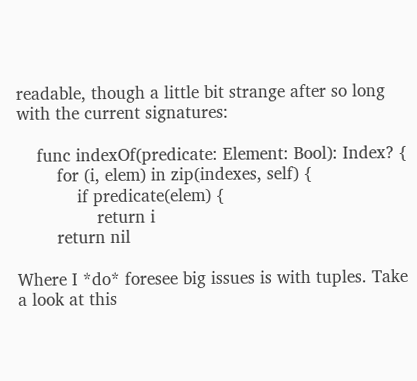readable, though a little bit strange after so long with the current signatures:

    func indexOf(predicate: Element: Bool): Index? {
        for (i, elem) in zip(indexes, self) {
            if predicate(elem) {
                return i
        return nil

Where I *do* foresee big issues is with tuples. Take a look at this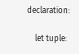declaration:

    let tuple: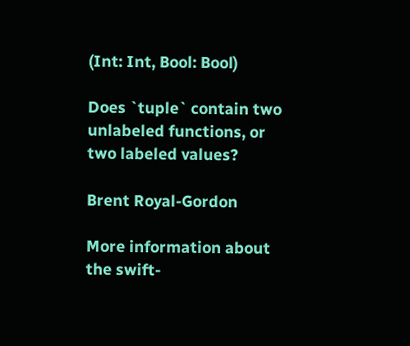(Int: Int, Bool: Bool)

Does `tuple` contain two unlabeled functions, or two labeled values?

Brent Royal-Gordon

More information about the swift-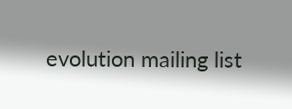evolution mailing list